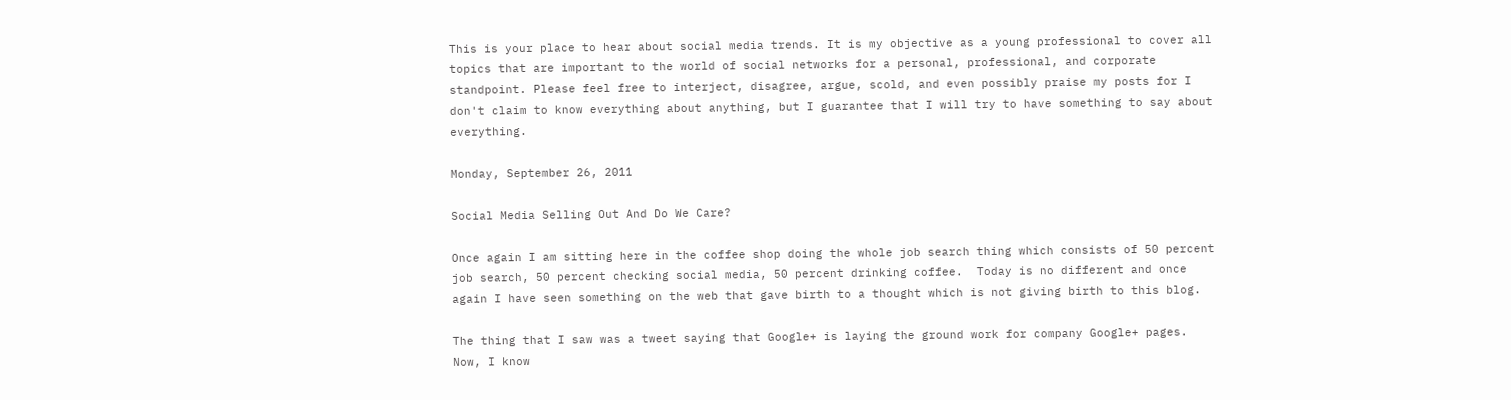This is your place to hear about social media trends. It is my objective as a young professional to cover all topics that are important to the world of social networks for a personal, professional, and corporate standpoint. Please feel free to interject, disagree, argue, scold, and even possibly praise my posts for I don't claim to know everything about anything, but I guarantee that I will try to have something to say about everything.

Monday, September 26, 2011

Social Media Selling Out And Do We Care?

Once again I am sitting here in the coffee shop doing the whole job search thing which consists of 50 percent job search, 50 percent checking social media, 50 percent drinking coffee.  Today is no different and once again I have seen something on the web that gave birth to a thought which is not giving birth to this blog.

The thing that I saw was a tweet saying that Google+ is laying the ground work for company Google+ pages. Now, I know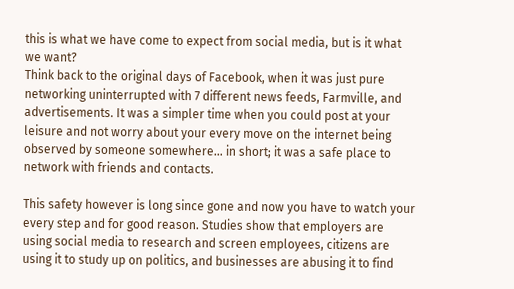this is what we have come to expect from social media, but is it what we want?
Think back to the original days of Facebook, when it was just pure networking uninterrupted with 7 different news feeds, Farmville, and advertisements. It was a simpler time when you could post at your leisure and not worry about your every move on the internet being observed by someone somewhere… in short; it was a safe place to network with friends and contacts.

This safety however is long since gone and now you have to watch your every step and for good reason. Studies show that employers are using social media to research and screen employees, citizens are using it to study up on politics, and businesses are abusing it to find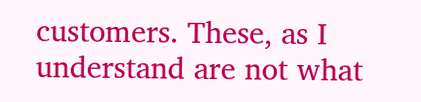customers. These, as I understand are not what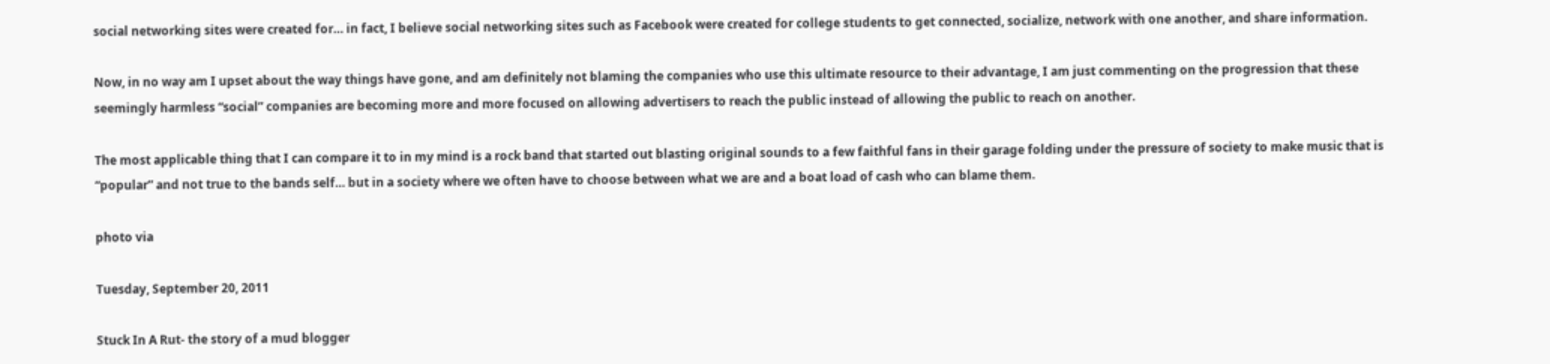social networking sites were created for… in fact, I believe social networking sites such as Facebook were created for college students to get connected, socialize, network with one another, and share information.

Now, in no way am I upset about the way things have gone, and am definitely not blaming the companies who use this ultimate resource to their advantage, I am just commenting on the progression that these seemingly harmless “social” companies are becoming more and more focused on allowing advertisers to reach the public instead of allowing the public to reach on another.

The most applicable thing that I can compare it to in my mind is a rock band that started out blasting original sounds to a few faithful fans in their garage folding under the pressure of society to make music that is “popular” and not true to the bands self… but in a society where we often have to choose between what we are and a boat load of cash who can blame them.

photo via

Tuesday, September 20, 2011

Stuck In A Rut- the story of a mud blogger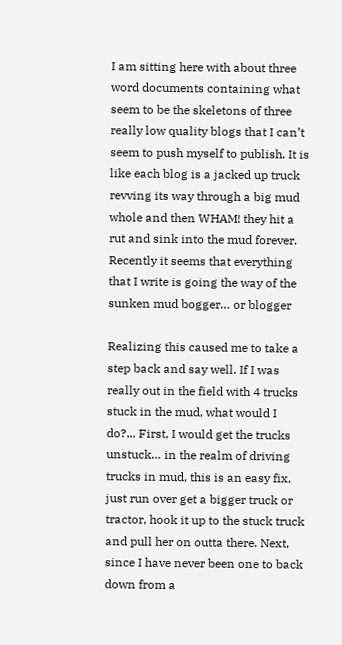I am sitting here with about three word documents containing what seem to be the skeletons of three really low quality blogs that I can’t seem to push myself to publish. It is like each blog is a jacked up truck revving its way through a big mud whole and then WHAM! they hit a rut and sink into the mud forever. Recently it seems that everything that I write is going the way of the sunken mud bogger… or blogger

Realizing this caused me to take a step back and say well. If I was really out in the field with 4 trucks stuck in the mud, what would I do?... First, I would get the trucks unstuck… in the realm of driving trucks in mud, this is an easy fix, just run over get a bigger truck or tractor, hook it up to the stuck truck and pull her on outta there. Next, since I have never been one to back down from a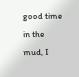good time in the mud, I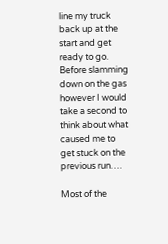line my truck back up at the start and get ready to go. Before slamming down on the gas however I would take a second to think about what caused me to get stuck on the previous run….

Most of the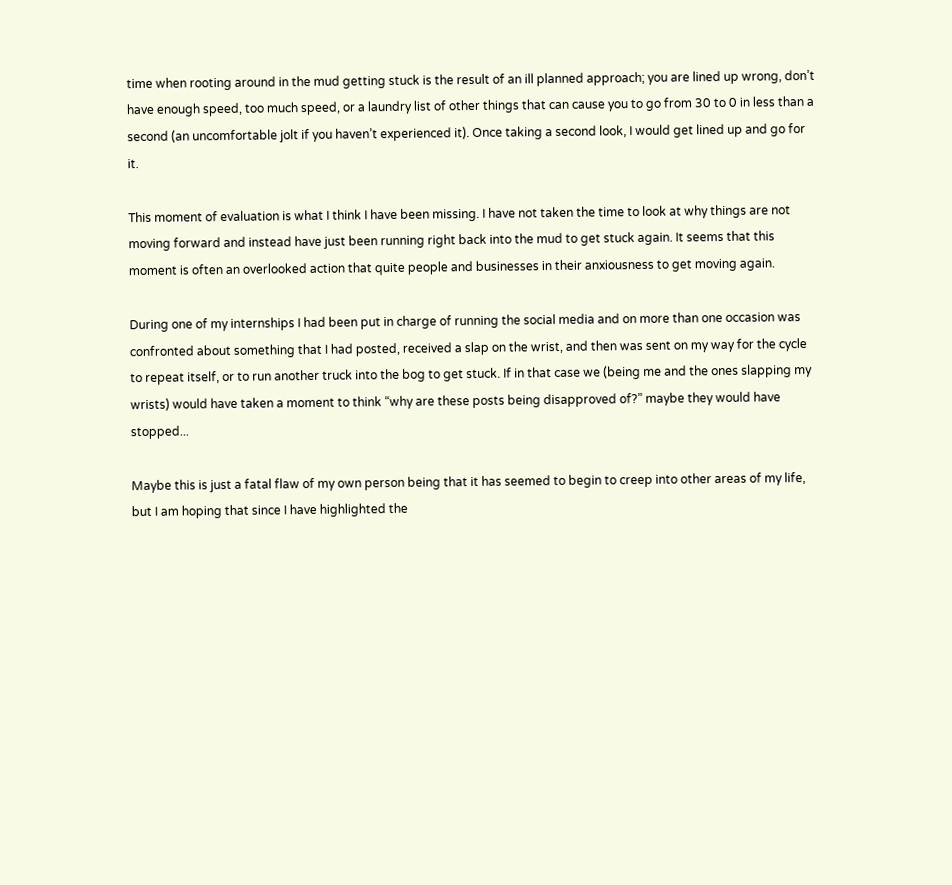time when rooting around in the mud getting stuck is the result of an ill planned approach; you are lined up wrong, don’t have enough speed, too much speed, or a laundry list of other things that can cause you to go from 30 to 0 in less than a second (an uncomfortable jolt if you haven’t experienced it). Once taking a second look, I would get lined up and go for it.

This moment of evaluation is what I think I have been missing. I have not taken the time to look at why things are not moving forward and instead have just been running right back into the mud to get stuck again. It seems that this moment is often an overlooked action that quite people and businesses in their anxiousness to get moving again.

During one of my internships I had been put in charge of running the social media and on more than one occasion was confronted about something that I had posted, received a slap on the wrist, and then was sent on my way for the cycle to repeat itself, or to run another truck into the bog to get stuck. If in that case we (being me and the ones slapping my wrists) would have taken a moment to think “why are these posts being disapproved of?” maybe they would have stopped...

Maybe this is just a fatal flaw of my own person being that it has seemed to begin to creep into other areas of my life, but I am hoping that since I have highlighted the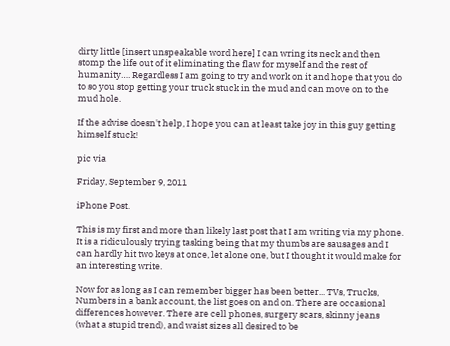dirty little [insert unspeakable word here] I can wring its neck and then stomp the life out of it eliminating the flaw for myself and the rest of humanity…. Regardless I am going to try and work on it and hope that you do to so you stop getting your truck stuck in the mud and can move on to the mud hole.

If the advise doesn't help, I hope you can at least take joy in this guy getting himself stuck!

pic via

Friday, September 9, 2011

iPhone Post.

This is my first and more than likely last post that I am writing via my phone. It is a ridiculously trying tasking being that my thumbs are sausages and I can hardly hit two keys at once, let alone one, but I thought it would make for an interesting write.

Now for as long as I can remember bigger has been better... TVs, Trucks, Numbers in a bank account, the list goes on and on. There are occasional differences however. There are cell phones, surgery scars, skinny jeans (what a stupid trend), and waist sizes all desired to be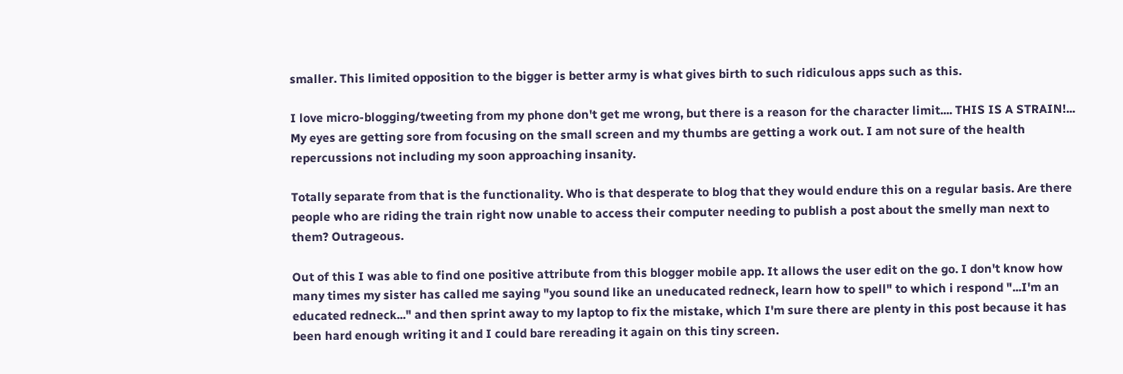smaller. This limited opposition to the bigger is better army is what gives birth to such ridiculous apps such as this.

I love micro-blogging/tweeting from my phone don't get me wrong, but there is a reason for the character limit.... THIS IS A STRAIN!... My eyes are getting sore from focusing on the small screen and my thumbs are getting a work out. I am not sure of the health repercussions not including my soon approaching insanity.

Totally separate from that is the functionality. Who is that desperate to blog that they would endure this on a regular basis. Are there people who are riding the train right now unable to access their computer needing to publish a post about the smelly man next to them? Outrageous.

Out of this I was able to find one positive attribute from this blogger mobile app. It allows the user edit on the go. I don't know how many times my sister has called me saying "you sound like an uneducated redneck, learn how to spell" to which i respond "...I'm an educated redneck..." and then sprint away to my laptop to fix the mistake, which I'm sure there are plenty in this post because it has been hard enough writing it and I could bare rereading it again on this tiny screen.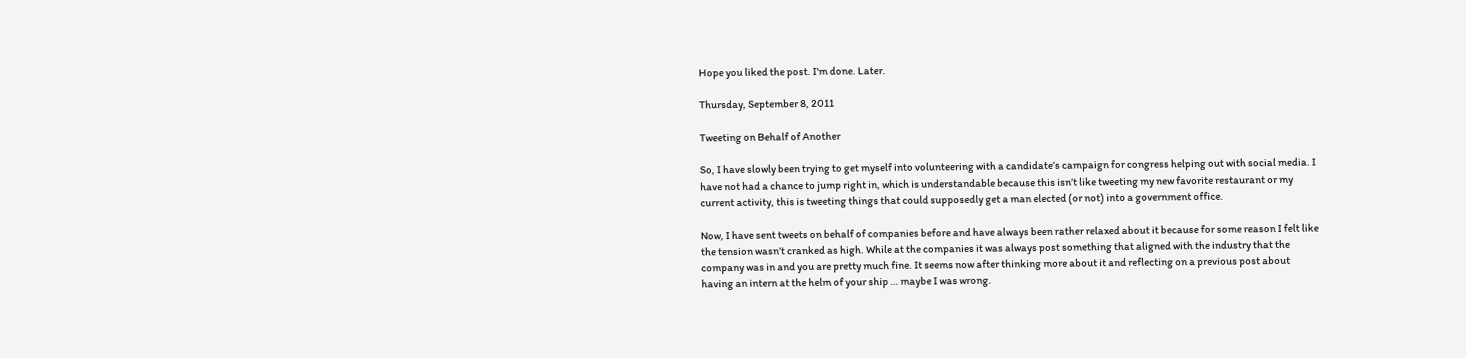Hope you liked the post. I'm done. Later.

Thursday, September 8, 2011

Tweeting on Behalf of Another

So, I have slowly been trying to get myself into volunteering with a candidate’s campaign for congress helping out with social media. I have not had a chance to jump right in, which is understandable because this isn’t like tweeting my new favorite restaurant or my current activity, this is tweeting things that could supposedly get a man elected (or not) into a government office.

Now, I have sent tweets on behalf of companies before and have always been rather relaxed about it because for some reason I felt like the tension wasn’t cranked as high. While at the companies it was always post something that aligned with the industry that the company was in and you are pretty much fine. It seems now after thinking more about it and reflecting on a previous post about having an intern at the helm of your ship … maybe I was wrong.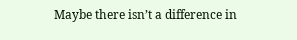Maybe there isn’t a difference in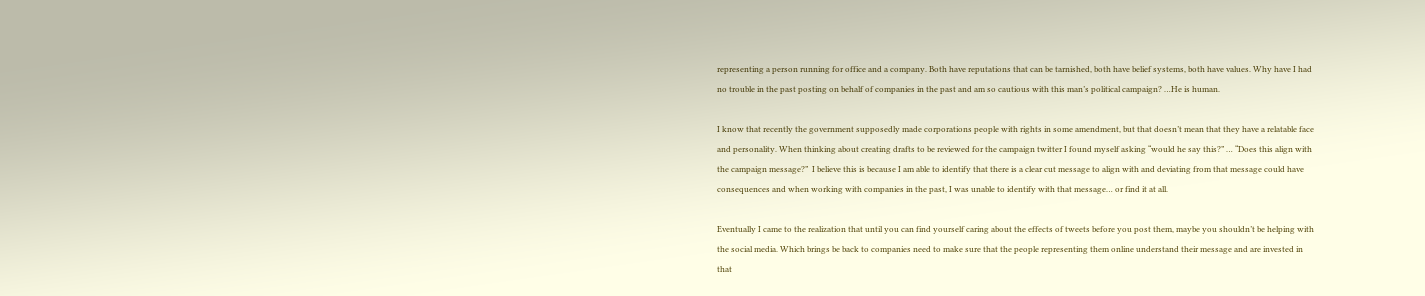representing a person running for office and a company. Both have reputations that can be tarnished, both have belief systems, both have values. Why have I had no trouble in the past posting on behalf of companies in the past and am so cautious with this man’s political campaign? …He is human.

I know that recently the government supposedly made corporations people with rights in some amendment, but that doesn’t mean that they have a relatable face and personality. When thinking about creating drafts to be reviewed for the campaign twitter I found myself asking “would he say this?” … “Does this align with the campaign message?”  I believe this is because I am able to identify that there is a clear cut message to align with and deviating from that message could have consequences and when working with companies in the past, I was unable to identify with that message… or find it at all.

Eventually I came to the realization that until you can find yourself caring about the effects of tweets before you post them, maybe you shouldn’t be helping with the social media. Which brings be back to companies need to make sure that the people representing them online understand their message and are invested in that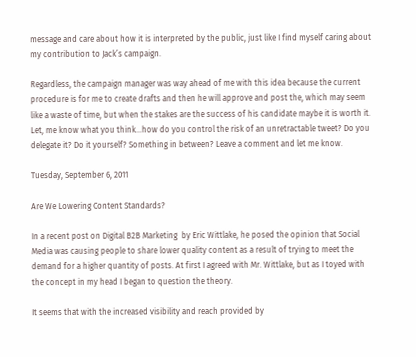message and care about how it is interpreted by the public, just like I find myself caring about my contribution to Jack’s campaign.

Regardless, the campaign manager was way ahead of me with this idea because the current procedure is for me to create drafts and then he will approve and post the, which may seem like a waste of time, but when the stakes are the success of his candidate maybe it is worth it. Let, me know what you think…how do you control the risk of an unretractable tweet? Do you delegate it? Do it yourself? Something in between? Leave a comment and let me know.

Tuesday, September 6, 2011

Are We Lowering Content Standards?

In a recent post on Digital B2B Marketing  by Eric Wittlake, he posed the opinion that Social Media was causing people to share lower quality content as a result of trying to meet the demand for a higher quantity of posts. At first I agreed with Mr. Wittlake, but as I toyed with the concept in my head I began to question the theory.

It seems that with the increased visibility and reach provided by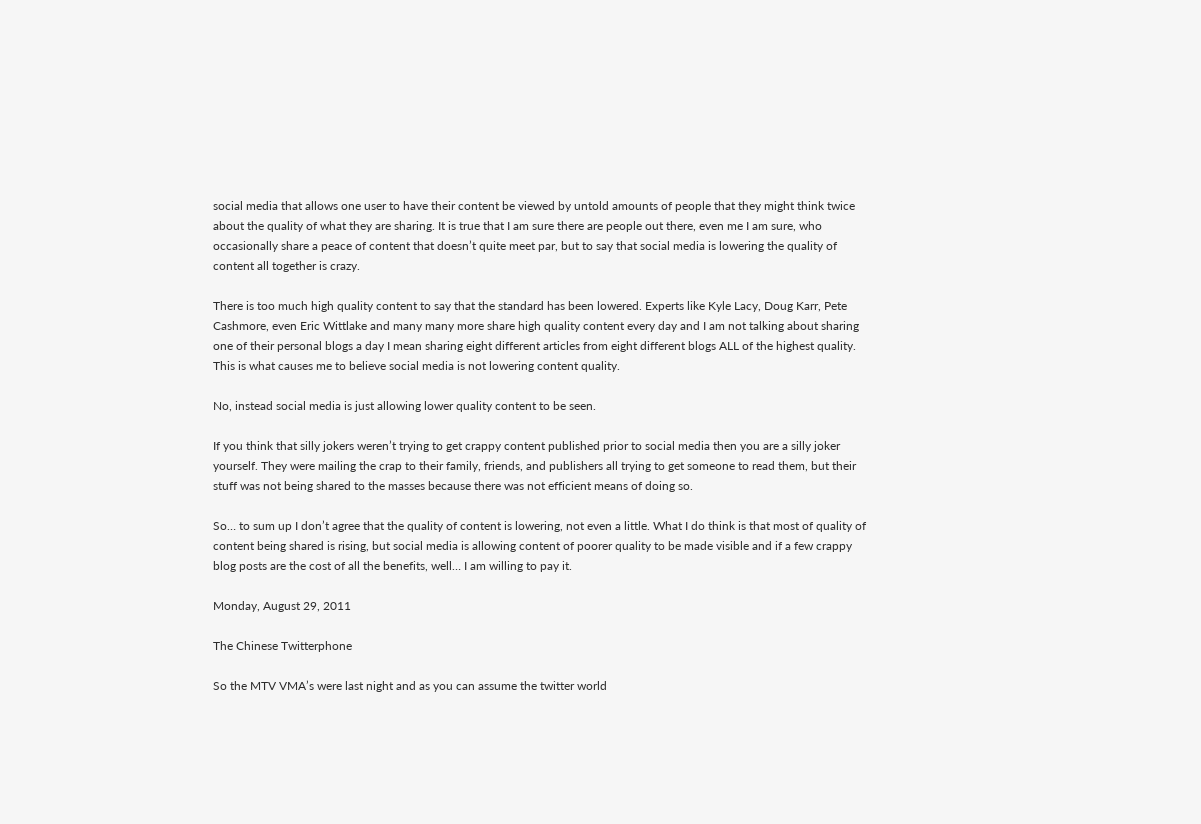social media that allows one user to have their content be viewed by untold amounts of people that they might think twice about the quality of what they are sharing. It is true that I am sure there are people out there, even me I am sure, who occasionally share a peace of content that doesn’t quite meet par, but to say that social media is lowering the quality of content all together is crazy.

There is too much high quality content to say that the standard has been lowered. Experts like Kyle Lacy, Doug Karr, Pete Cashmore, even Eric Wittlake and many many more share high quality content every day and I am not talking about sharing one of their personal blogs a day I mean sharing eight different articles from eight different blogs ALL of the highest quality. This is what causes me to believe social media is not lowering content quality.

No, instead social media is just allowing lower quality content to be seen.

If you think that silly jokers weren’t trying to get crappy content published prior to social media then you are a silly joker yourself. They were mailing the crap to their family, friends, and publishers all trying to get someone to read them, but their stuff was not being shared to the masses because there was not efficient means of doing so.

So… to sum up I don’t agree that the quality of content is lowering, not even a little. What I do think is that most of quality of content being shared is rising, but social media is allowing content of poorer quality to be made visible and if a few crappy blog posts are the cost of all the benefits, well… I am willing to pay it.

Monday, August 29, 2011

The Chinese Twitterphone

So the MTV VMA’s were last night and as you can assume the twitter world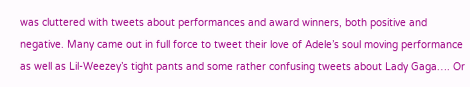was cluttered with tweets about performances and award winners, both positive and negative. Many came out in full force to tweet their love of Adele’s soul moving performance as well as Lil-Weezey’s tight pants and some rather confusing tweets about Lady Gaga…. Or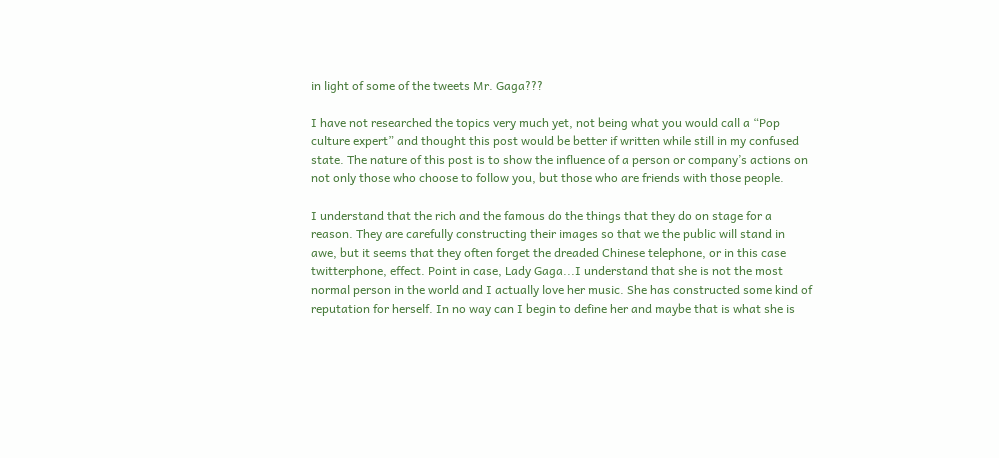in light of some of the tweets Mr. Gaga???

I have not researched the topics very much yet, not being what you would call a “Pop culture expert” and thought this post would be better if written while still in my confused state. The nature of this post is to show the influence of a person or company’s actions on not only those who choose to follow you, but those who are friends with those people.

I understand that the rich and the famous do the things that they do on stage for a reason. They are carefully constructing their images so that we the public will stand in awe, but it seems that they often forget the dreaded Chinese telephone, or in this case twitterphone, effect. Point in case, Lady Gaga...I understand that she is not the most normal person in the world and I actually love her music. She has constructed some kind of reputation for herself. In no way can I begin to define her and maybe that is what she is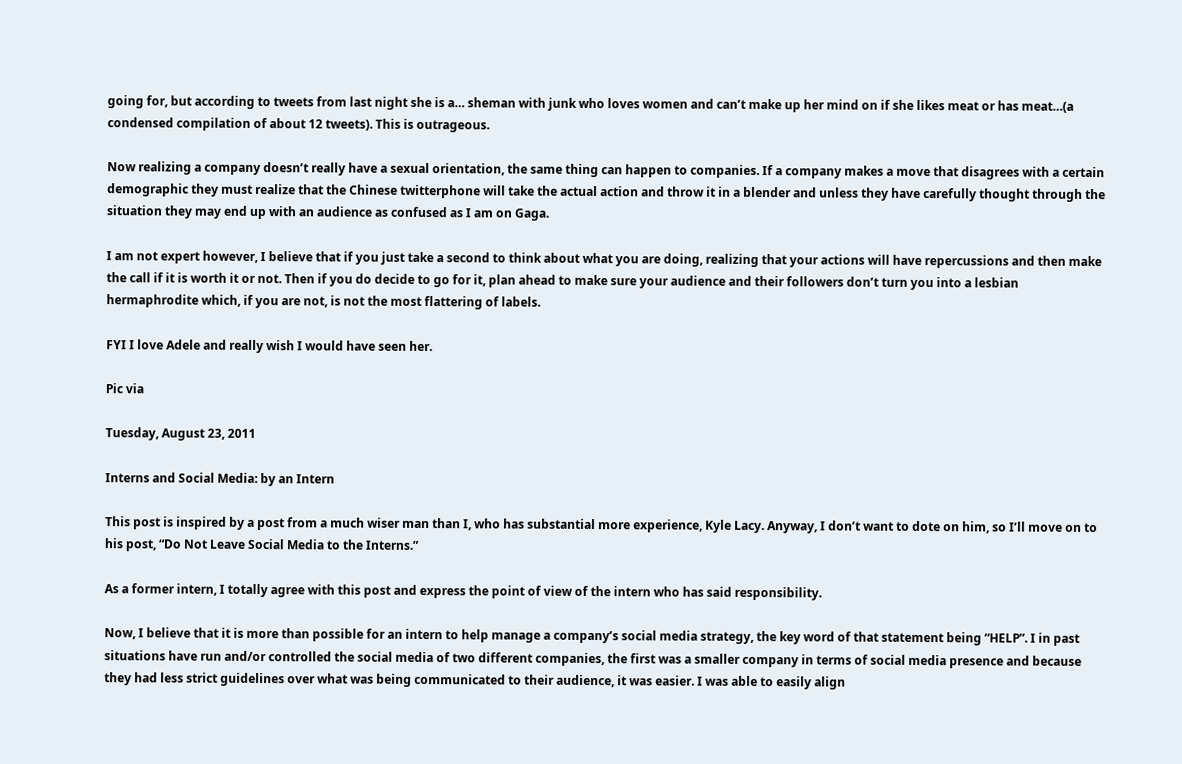going for, but according to tweets from last night she is a… sheman with junk who loves women and can’t make up her mind on if she likes meat or has meat…(a condensed compilation of about 12 tweets). This is outrageous.

Now realizing a company doesn’t really have a sexual orientation, the same thing can happen to companies. If a company makes a move that disagrees with a certain demographic they must realize that the Chinese twitterphone will take the actual action and throw it in a blender and unless they have carefully thought through the situation they may end up with an audience as confused as I am on Gaga.

I am not expert however, I believe that if you just take a second to think about what you are doing, realizing that your actions will have repercussions and then make the call if it is worth it or not. Then if you do decide to go for it, plan ahead to make sure your audience and their followers don’t turn you into a lesbian hermaphrodite which, if you are not, is not the most flattering of labels.

FYI I love Adele and really wish I would have seen her.

Pic via

Tuesday, August 23, 2011

Interns and Social Media: by an Intern

This post is inspired by a post from a much wiser man than I, who has substantial more experience, Kyle Lacy. Anyway, I don’t want to dote on him, so I’ll move on to his post, “Do Not Leave Social Media to the Interns.”

As a former intern, I totally agree with this post and express the point of view of the intern who has said responsibility.

Now, I believe that it is more than possible for an intern to help manage a company’s social media strategy, the key word of that statement being “HELP”. I in past situations have run and/or controlled the social media of two different companies, the first was a smaller company in terms of social media presence and because they had less strict guidelines over what was being communicated to their audience, it was easier. I was able to easily align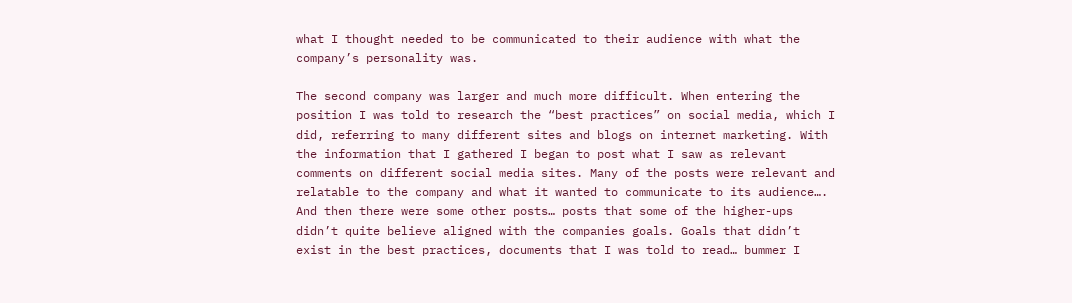what I thought needed to be communicated to their audience with what the company’s personality was.

The second company was larger and much more difficult. When entering the position I was told to research the “best practices” on social media, which I did, referring to many different sites and blogs on internet marketing. With the information that I gathered I began to post what I saw as relevant comments on different social media sites. Many of the posts were relevant and relatable to the company and what it wanted to communicate to its audience…. And then there were some other posts… posts that some of the higher-ups didn’t quite believe aligned with the companies goals. Goals that didn’t exist in the best practices, documents that I was told to read… bummer I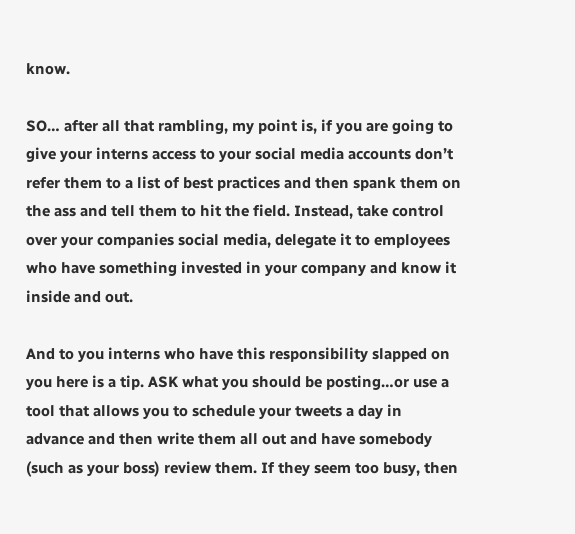know.

SO… after all that rambling, my point is, if you are going to give your interns access to your social media accounts don’t refer them to a list of best practices and then spank them on the ass and tell them to hit the field. Instead, take control over your companies social media, delegate it to employees who have something invested in your company and know it inside and out.

And to you interns who have this responsibility slapped on you here is a tip. ASK what you should be posting…or use a tool that allows you to schedule your tweets a day in advance and then write them all out and have somebody (such as your boss) review them. If they seem too busy, then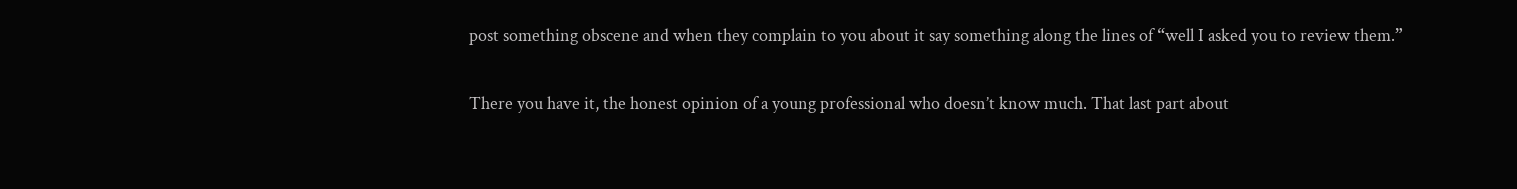post something obscene and when they complain to you about it say something along the lines of “well I asked you to review them.”

There you have it, the honest opinion of a young professional who doesn’t know much. That last part about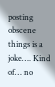posting obscene things is a joke…. Kind of… no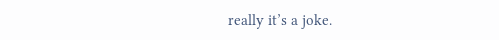really it’s a joke.